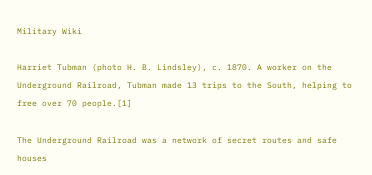Military Wiki

Harriet Tubman (photo H. B. Lindsley), c. 1870. A worker on the Underground Railroad, Tubman made 13 trips to the South, helping to free over 70 people.[1]

The Underground Railroad was a network of secret routes and safe houses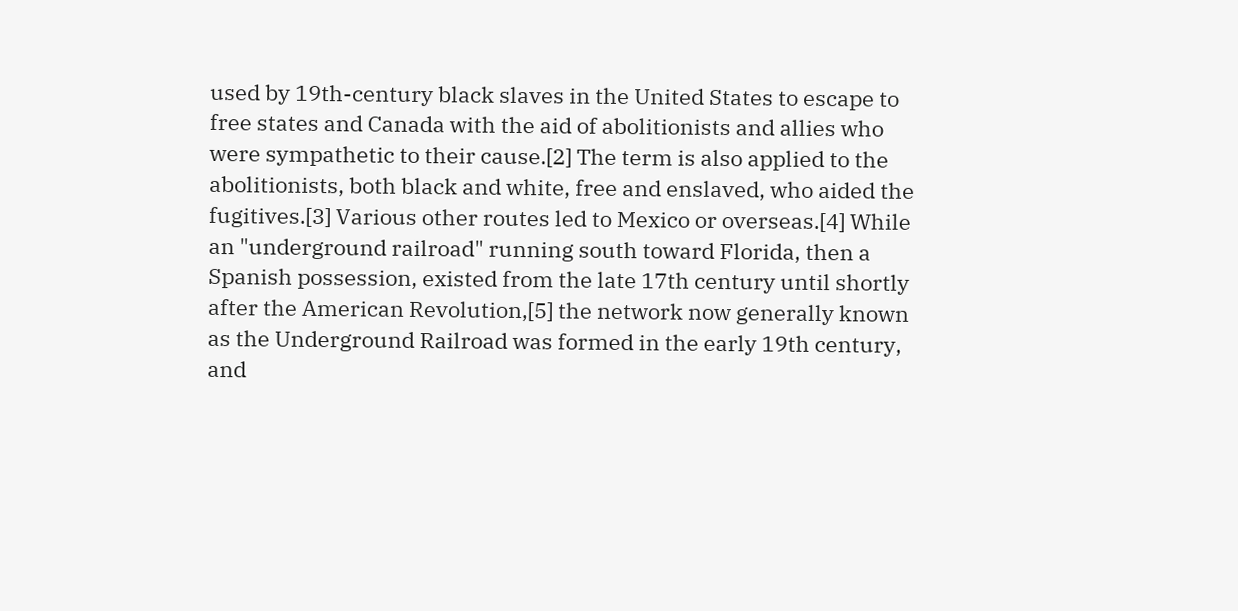used by 19th-century black slaves in the United States to escape to free states and Canada with the aid of abolitionists and allies who were sympathetic to their cause.[2] The term is also applied to the abolitionists, both black and white, free and enslaved, who aided the fugitives.[3] Various other routes led to Mexico or overseas.[4] While an "underground railroad" running south toward Florida, then a Spanish possession, existed from the late 17th century until shortly after the American Revolution,[5] the network now generally known as the Underground Railroad was formed in the early 19th century, and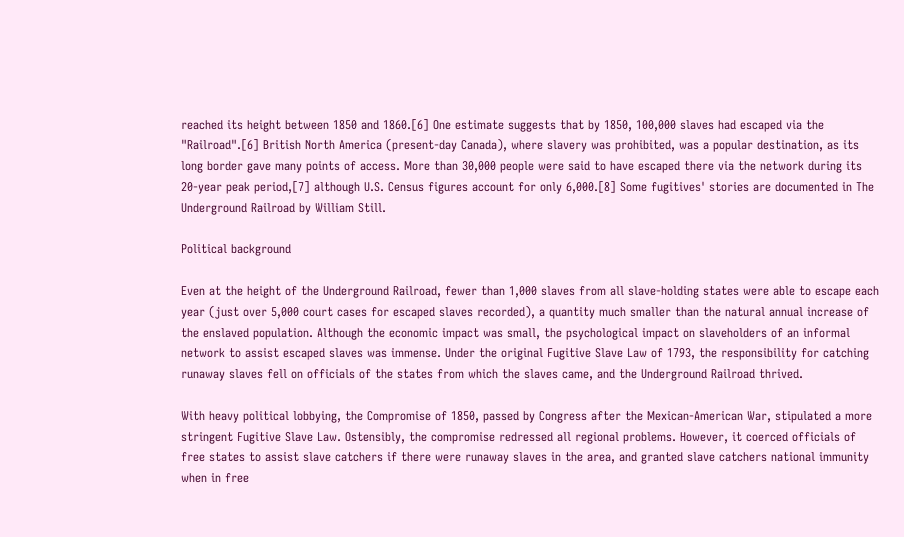reached its height between 1850 and 1860.[6] One estimate suggests that by 1850, 100,000 slaves had escaped via the "Railroad".[6] British North America (present-day Canada), where slavery was prohibited, was a popular destination, as its long border gave many points of access. More than 30,000 people were said to have escaped there via the network during its 20-year peak period,[7] although U.S. Census figures account for only 6,000.[8] Some fugitives' stories are documented in The Underground Railroad by William Still.

Political background

Even at the height of the Underground Railroad, fewer than 1,000 slaves from all slave-holding states were able to escape each year (just over 5,000 court cases for escaped slaves recorded), a quantity much smaller than the natural annual increase of the enslaved population. Although the economic impact was small, the psychological impact on slaveholders of an informal network to assist escaped slaves was immense. Under the original Fugitive Slave Law of 1793, the responsibility for catching runaway slaves fell on officials of the states from which the slaves came, and the Underground Railroad thrived.

With heavy political lobbying, the Compromise of 1850, passed by Congress after the Mexican-American War, stipulated a more stringent Fugitive Slave Law. Ostensibly, the compromise redressed all regional problems. However, it coerced officials of free states to assist slave catchers if there were runaway slaves in the area, and granted slave catchers national immunity when in free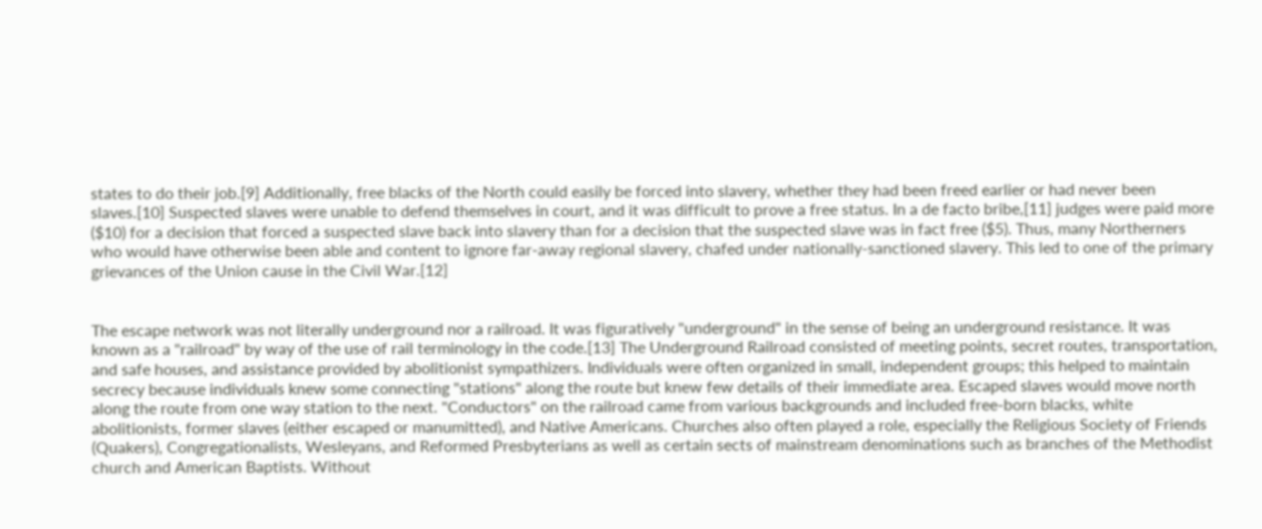states to do their job.[9] Additionally, free blacks of the North could easily be forced into slavery, whether they had been freed earlier or had never been slaves.[10] Suspected slaves were unable to defend themselves in court, and it was difficult to prove a free status. In a de facto bribe,[11] judges were paid more ($10) for a decision that forced a suspected slave back into slavery than for a decision that the suspected slave was in fact free ($5). Thus, many Northerners who would have otherwise been able and content to ignore far-away regional slavery, chafed under nationally-sanctioned slavery. This led to one of the primary grievances of the Union cause in the Civil War.[12]


The escape network was not literally underground nor a railroad. It was figuratively "underground" in the sense of being an underground resistance. It was known as a "railroad" by way of the use of rail terminology in the code.[13] The Underground Railroad consisted of meeting points, secret routes, transportation, and safe houses, and assistance provided by abolitionist sympathizers. Individuals were often organized in small, independent groups; this helped to maintain secrecy because individuals knew some connecting "stations" along the route but knew few details of their immediate area. Escaped slaves would move north along the route from one way station to the next. "Conductors" on the railroad came from various backgrounds and included free-born blacks, white abolitionists, former slaves (either escaped or manumitted), and Native Americans. Churches also often played a role, especially the Religious Society of Friends (Quakers), Congregationalists, Wesleyans, and Reformed Presbyterians as well as certain sects of mainstream denominations such as branches of the Methodist church and American Baptists. Without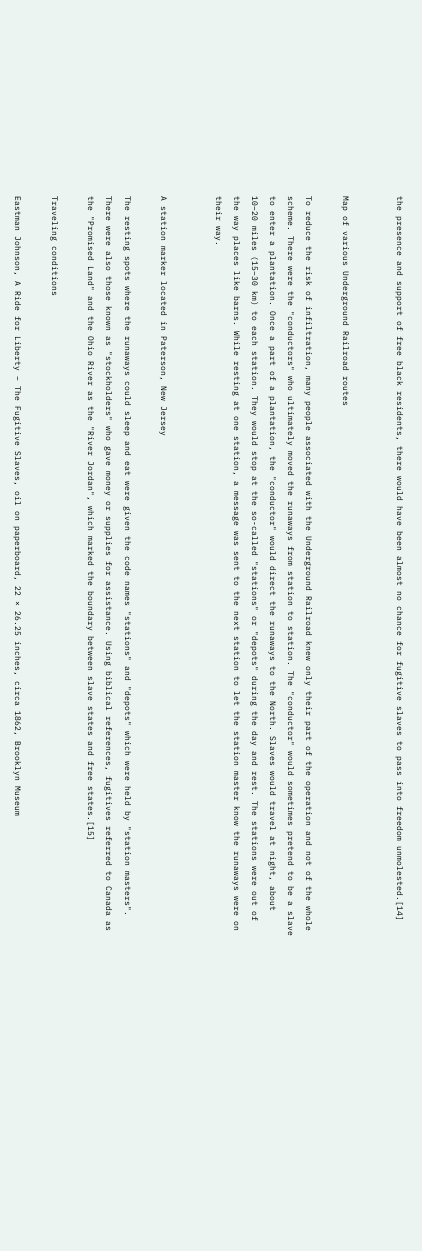the presence and support of free black residents, there would have been almost no chance for fugitive slaves to pass into freedom unmolested.[14]


Map of various Underground Railroad routes

To reduce the risk of infiltration, many people associated with the Underground Railroad knew only their part of the operation and not of the whole scheme. There were the "conductors" who ultimately moved the runaways from station to station. The "conductor" would sometimes pretend to be a slave to enter a plantation. Once a part of a plantation, the "conductor" would direct the runaways to the North. Slaves would travel at night, about 10–20 miles (15–30 km) to each station. They would stop at the so-called "stations" or "depots" during the day and rest. The stations were out of the way places like barns. While resting at one station, a message was sent to the next station to let the station master know the runaways were on their way.


A station marker located in Paterson, New Jersey

The resting spots where the runaways could sleep and eat were given the code names "stations" and "depots" which were held by "station masters". There were also those known as "stockholders" who gave money or supplies for assistance. Using biblical references, fugitives referred to Canada as the "Promised Land" and the Ohio River as the "River Jordan", which marked the boundary between slave states and free states.[15]

Traveling conditions

Eastman Johnson, A Ride for Liberty – The Fugitive Slaves, oil on paperboard, 22 × 26.25 inches, circa 1862, Brooklyn Museum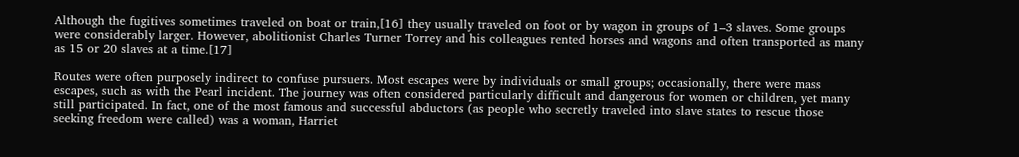Although the fugitives sometimes traveled on boat or train,[16] they usually traveled on foot or by wagon in groups of 1–3 slaves. Some groups were considerably larger. However, abolitionist Charles Turner Torrey and his colleagues rented horses and wagons and often transported as many as 15 or 20 slaves at a time.[17]

Routes were often purposely indirect to confuse pursuers. Most escapes were by individuals or small groups; occasionally, there were mass escapes, such as with the Pearl incident. The journey was often considered particularly difficult and dangerous for women or children, yet many still participated. In fact, one of the most famous and successful abductors (as people who secretly traveled into slave states to rescue those seeking freedom were called) was a woman, Harriet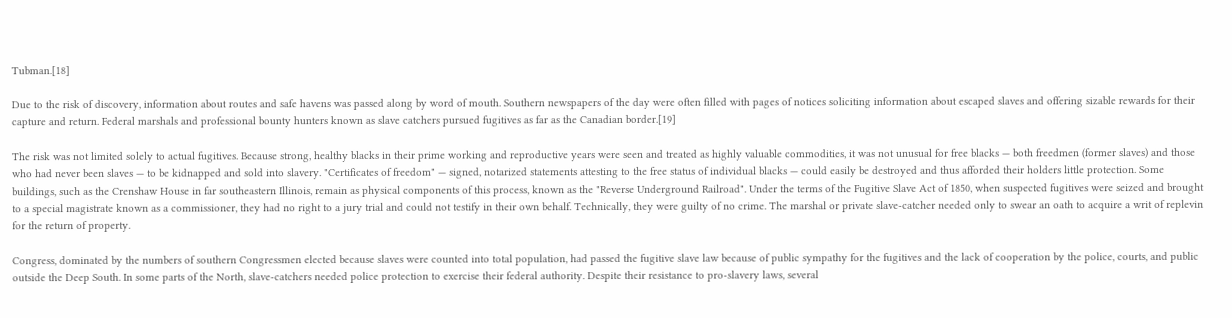Tubman.[18]

Due to the risk of discovery, information about routes and safe havens was passed along by word of mouth. Southern newspapers of the day were often filled with pages of notices soliciting information about escaped slaves and offering sizable rewards for their capture and return. Federal marshals and professional bounty hunters known as slave catchers pursued fugitives as far as the Canadian border.[19]

The risk was not limited solely to actual fugitives. Because strong, healthy blacks in their prime working and reproductive years were seen and treated as highly valuable commodities, it was not unusual for free blacks — both freedmen (former slaves) and those who had never been slaves — to be kidnapped and sold into slavery. "Certificates of freedom" — signed, notarized statements attesting to the free status of individual blacks — could easily be destroyed and thus afforded their holders little protection. Some buildings, such as the Crenshaw House in far southeastern Illinois, remain as physical components of this process, known as the "Reverse Underground Railroad". Under the terms of the Fugitive Slave Act of 1850, when suspected fugitives were seized and brought to a special magistrate known as a commissioner, they had no right to a jury trial and could not testify in their own behalf. Technically, they were guilty of no crime. The marshal or private slave-catcher needed only to swear an oath to acquire a writ of replevin for the return of property.

Congress, dominated by the numbers of southern Congressmen elected because slaves were counted into total population, had passed the fugitive slave law because of public sympathy for the fugitives and the lack of cooperation by the police, courts, and public outside the Deep South. In some parts of the North, slave-catchers needed police protection to exercise their federal authority. Despite their resistance to pro-slavery laws, several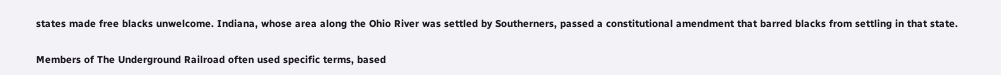states made free blacks unwelcome. Indiana, whose area along the Ohio River was settled by Southerners, passed a constitutional amendment that barred blacks from settling in that state.


Members of The Underground Railroad often used specific terms, based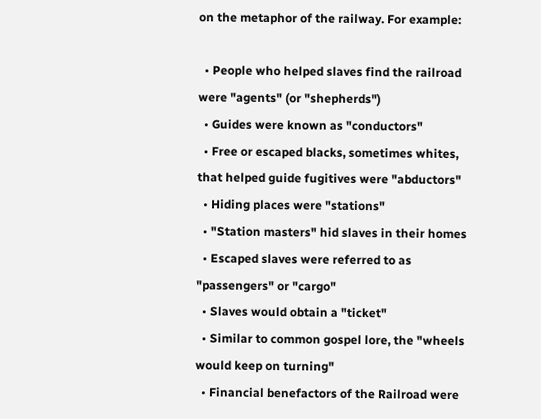on the metaphor of the railway. For example:

  • People who helped slaves find the railroad were "agents" (or "shepherds")
  • Guides were known as "conductors"
  • Free or escaped blacks, sometimes whites, that helped guide fugitives were "abductors"
  • Hiding places were "stations"
  • "Station masters" hid slaves in their homes
  • Escaped slaves were referred to as "passengers" or "cargo"
  • Slaves would obtain a "ticket"
  • Similar to common gospel lore, the "wheels would keep on turning"
  • Financial benefactors of the Railroad were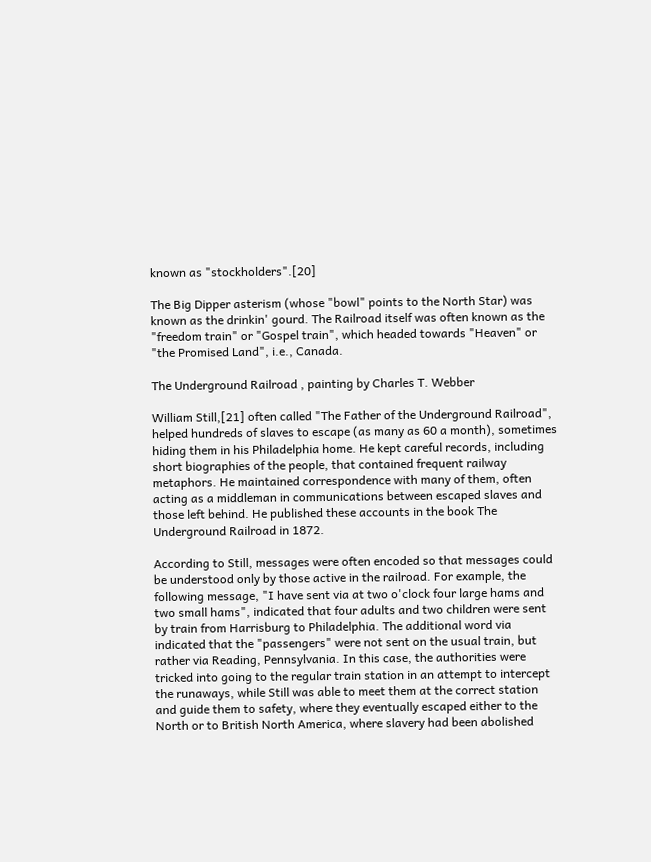known as "stockholders".[20]

The Big Dipper asterism (whose "bowl" points to the North Star) was known as the drinkin' gourd. The Railroad itself was often known as the "freedom train" or "Gospel train", which headed towards "Heaven" or "the Promised Land", i.e., Canada.

The Underground Railroad , painting by Charles T. Webber

William Still,[21] often called "The Father of the Underground Railroad", helped hundreds of slaves to escape (as many as 60 a month), sometimes hiding them in his Philadelphia home. He kept careful records, including short biographies of the people, that contained frequent railway metaphors. He maintained correspondence with many of them, often acting as a middleman in communications between escaped slaves and those left behind. He published these accounts in the book The Underground Railroad in 1872.

According to Still, messages were often encoded so that messages could be understood only by those active in the railroad. For example, the following message, "I have sent via at two o'clock four large hams and two small hams", indicated that four adults and two children were sent by train from Harrisburg to Philadelphia. The additional word via indicated that the "passengers" were not sent on the usual train, but rather via Reading, Pennsylvania. In this case, the authorities were tricked into going to the regular train station in an attempt to intercept the runaways, while Still was able to meet them at the correct station and guide them to safety, where they eventually escaped either to the North or to British North America, where slavery had been abolished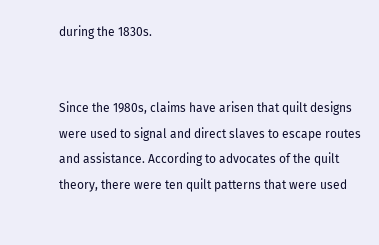during the 1830s.


Since the 1980s, claims have arisen that quilt designs were used to signal and direct slaves to escape routes and assistance. According to advocates of the quilt theory, there were ten quilt patterns that were used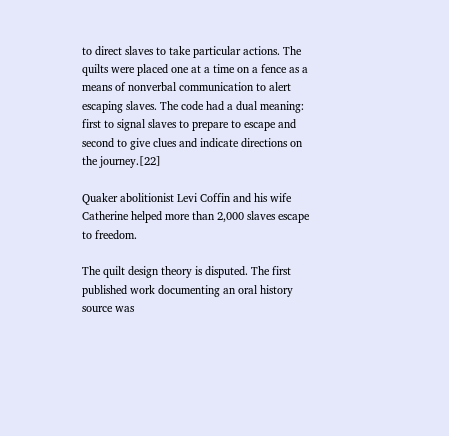to direct slaves to take particular actions. The quilts were placed one at a time on a fence as a means of nonverbal communication to alert escaping slaves. The code had a dual meaning: first to signal slaves to prepare to escape and second to give clues and indicate directions on the journey.[22]

Quaker abolitionist Levi Coffin and his wife Catherine helped more than 2,000 slaves escape to freedom.

The quilt design theory is disputed. The first published work documenting an oral history source was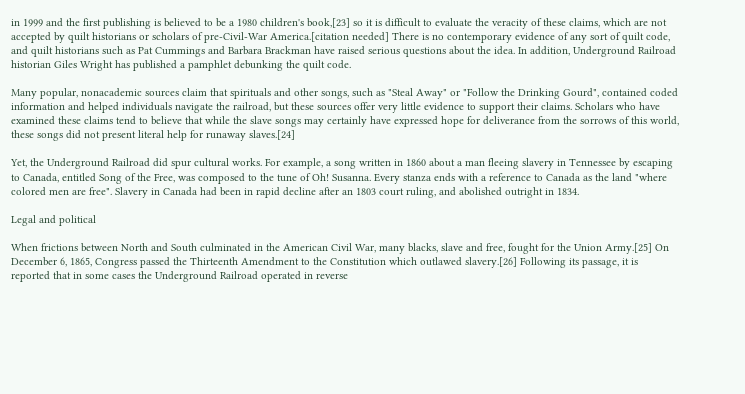in 1999 and the first publishing is believed to be a 1980 children's book,[23] so it is difficult to evaluate the veracity of these claims, which are not accepted by quilt historians or scholars of pre-Civil-War America.[citation needed] There is no contemporary evidence of any sort of quilt code, and quilt historians such as Pat Cummings and Barbara Brackman have raised serious questions about the idea. In addition, Underground Railroad historian Giles Wright has published a pamphlet debunking the quilt code.

Many popular, nonacademic sources claim that spirituals and other songs, such as "Steal Away" or "Follow the Drinking Gourd", contained coded information and helped individuals navigate the railroad, but these sources offer very little evidence to support their claims. Scholars who have examined these claims tend to believe that while the slave songs may certainly have expressed hope for deliverance from the sorrows of this world, these songs did not present literal help for runaway slaves.[24]

Yet, the Underground Railroad did spur cultural works. For example, a song written in 1860 about a man fleeing slavery in Tennessee by escaping to Canada, entitled Song of the Free, was composed to the tune of Oh! Susanna. Every stanza ends with a reference to Canada as the land "where colored men are free". Slavery in Canada had been in rapid decline after an 1803 court ruling, and abolished outright in 1834.

Legal and political

When frictions between North and South culminated in the American Civil War, many blacks, slave and free, fought for the Union Army.[25] On December 6, 1865, Congress passed the Thirteenth Amendment to the Constitution which outlawed slavery.[26] Following its passage, it is reported that in some cases the Underground Railroad operated in reverse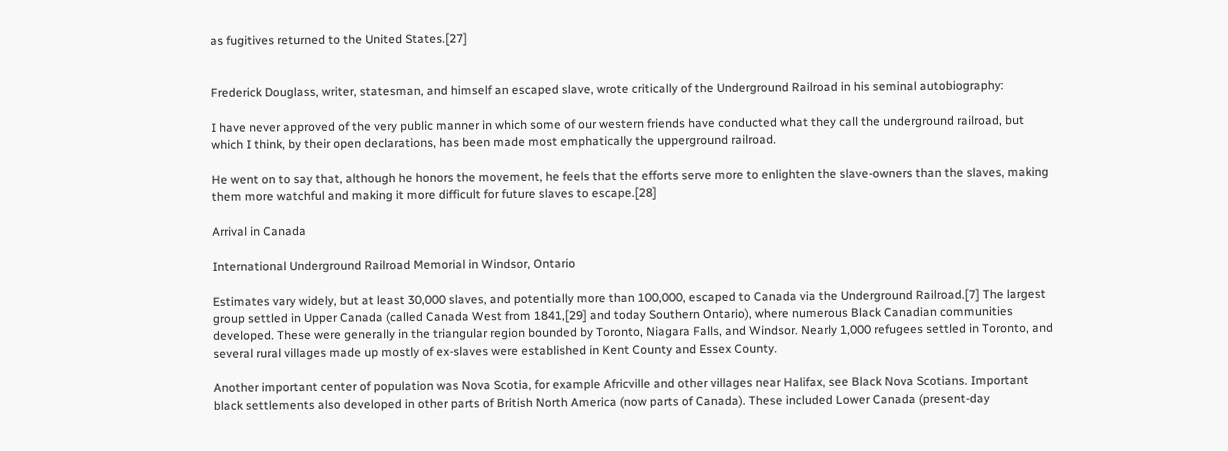as fugitives returned to the United States.[27]


Frederick Douglass, writer, statesman, and himself an escaped slave, wrote critically of the Underground Railroad in his seminal autobiography:

I have never approved of the very public manner in which some of our western friends have conducted what they call the underground railroad, but which I think, by their open declarations, has been made most emphatically the upperground railroad.

He went on to say that, although he honors the movement, he feels that the efforts serve more to enlighten the slave-owners than the slaves, making them more watchful and making it more difficult for future slaves to escape.[28]

Arrival in Canada

International Underground Railroad Memorial in Windsor, Ontario

Estimates vary widely, but at least 30,000 slaves, and potentially more than 100,000, escaped to Canada via the Underground Railroad.[7] The largest group settled in Upper Canada (called Canada West from 1841,[29] and today Southern Ontario), where numerous Black Canadian communities developed. These were generally in the triangular region bounded by Toronto, Niagara Falls, and Windsor. Nearly 1,000 refugees settled in Toronto, and several rural villages made up mostly of ex-slaves were established in Kent County and Essex County.

Another important center of population was Nova Scotia, for example Africville and other villages near Halifax, see Black Nova Scotians. Important black settlements also developed in other parts of British North America (now parts of Canada). These included Lower Canada (present-day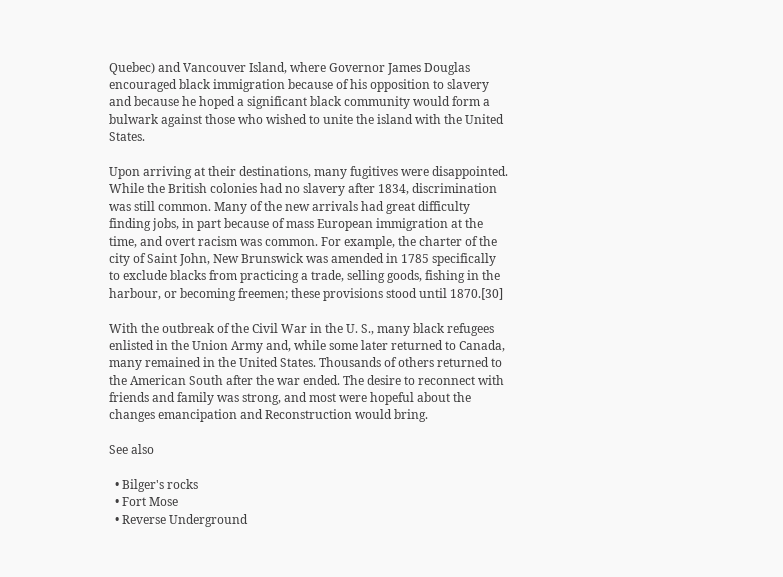Quebec) and Vancouver Island, where Governor James Douglas encouraged black immigration because of his opposition to slavery and because he hoped a significant black community would form a bulwark against those who wished to unite the island with the United States.

Upon arriving at their destinations, many fugitives were disappointed. While the British colonies had no slavery after 1834, discrimination was still common. Many of the new arrivals had great difficulty finding jobs, in part because of mass European immigration at the time, and overt racism was common. For example, the charter of the city of Saint John, New Brunswick was amended in 1785 specifically to exclude blacks from practicing a trade, selling goods, fishing in the harbour, or becoming freemen; these provisions stood until 1870.[30]

With the outbreak of the Civil War in the U. S., many black refugees enlisted in the Union Army and, while some later returned to Canada, many remained in the United States. Thousands of others returned to the American South after the war ended. The desire to reconnect with friends and family was strong, and most were hopeful about the changes emancipation and Reconstruction would bring.

See also

  • Bilger's rocks
  • Fort Mose
  • Reverse Underground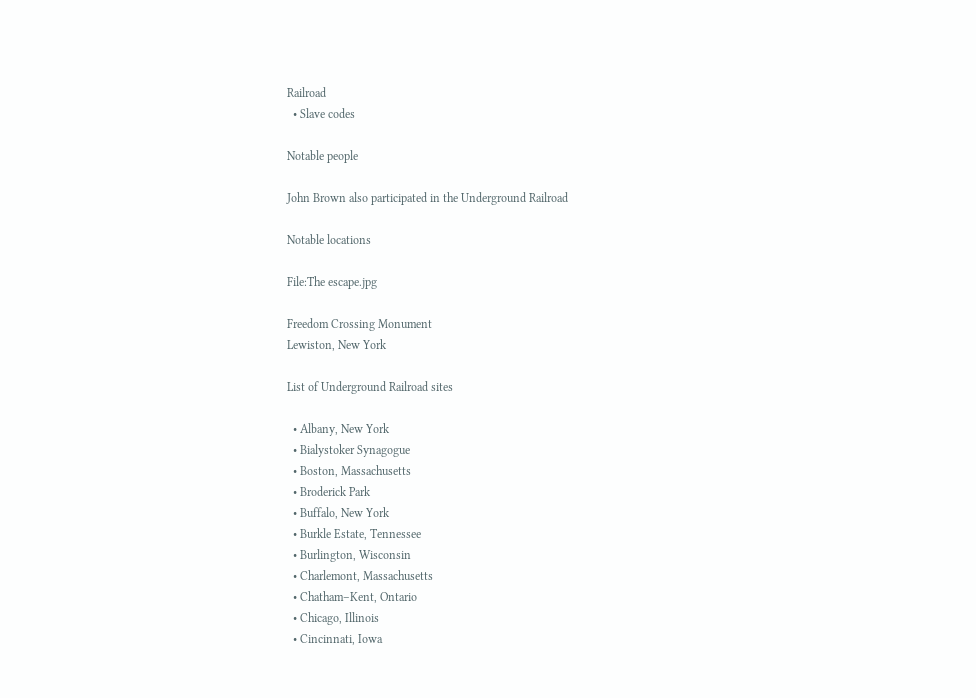Railroad
  • Slave codes

Notable people

John Brown also participated in the Underground Railroad

Notable locations

File:The escape.jpg

Freedom Crossing Monument
Lewiston, New York

List of Underground Railroad sites

  • Albany, New York
  • Bialystoker Synagogue
  • Boston, Massachusetts
  • Broderick Park
  • Buffalo, New York
  • Burkle Estate, Tennessee
  • Burlington, Wisconsin
  • Charlemont, Massachusetts
  • Chatham–Kent, Ontario
  • Chicago, Illinois
  • Cincinnati, Iowa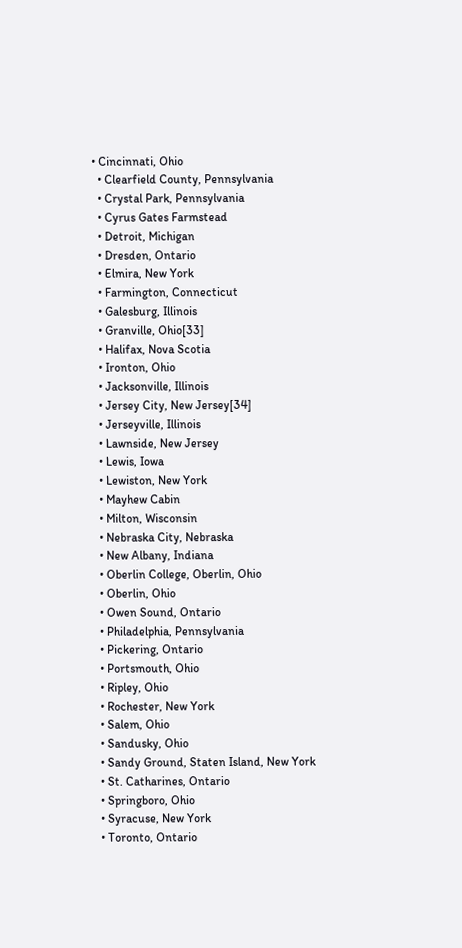• Cincinnati, Ohio
  • Clearfield County, Pennsylvania
  • Crystal Park, Pennsylvania
  • Cyrus Gates Farmstead
  • Detroit, Michigan
  • Dresden, Ontario
  • Elmira, New York
  • Farmington, Connecticut
  • Galesburg, Illinois
  • Granville, Ohio[33]
  • Halifax, Nova Scotia
  • Ironton, Ohio
  • Jacksonville, Illinois
  • Jersey City, New Jersey[34]
  • Jerseyville, Illinois
  • Lawnside, New Jersey
  • Lewis, Iowa
  • Lewiston, New York
  • Mayhew Cabin
  • Milton, Wisconsin
  • Nebraska City, Nebraska
  • New Albany, Indiana
  • Oberlin College, Oberlin, Ohio
  • Oberlin, Ohio
  • Owen Sound, Ontario
  • Philadelphia, Pennsylvania
  • Pickering, Ontario
  • Portsmouth, Ohio
  • Ripley, Ohio
  • Rochester, New York
  • Salem, Ohio
  • Sandusky, Ohio
  • Sandy Ground, Staten Island, New York
  • St. Catharines, Ontario
  • Springboro, Ohio
  • Syracuse, New York
  • Toronto, Ontario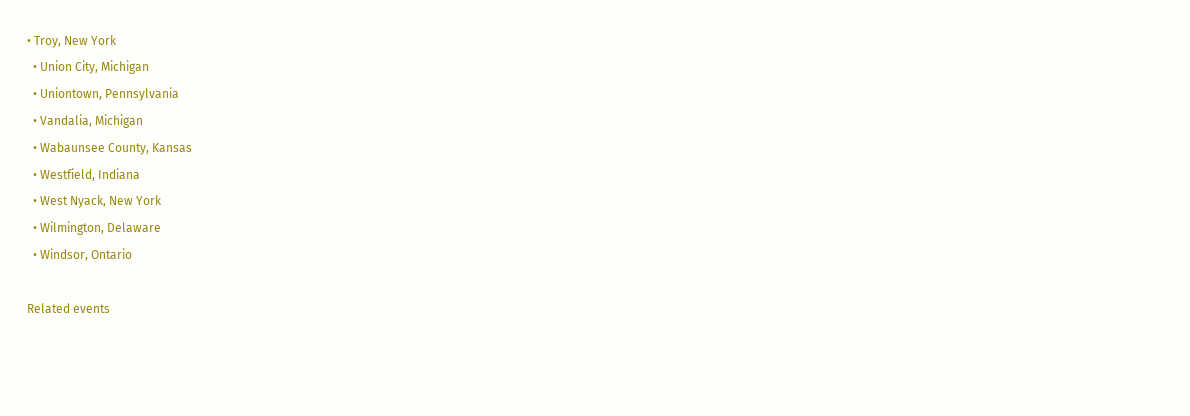• Troy, New York
  • Union City, Michigan
  • Uniontown, Pennsylvania
  • Vandalia, Michigan
  • Wabaunsee County, Kansas
  • Westfield, Indiana
  • West Nyack, New York
  • Wilmington, Delaware
  • Windsor, Ontario

Related events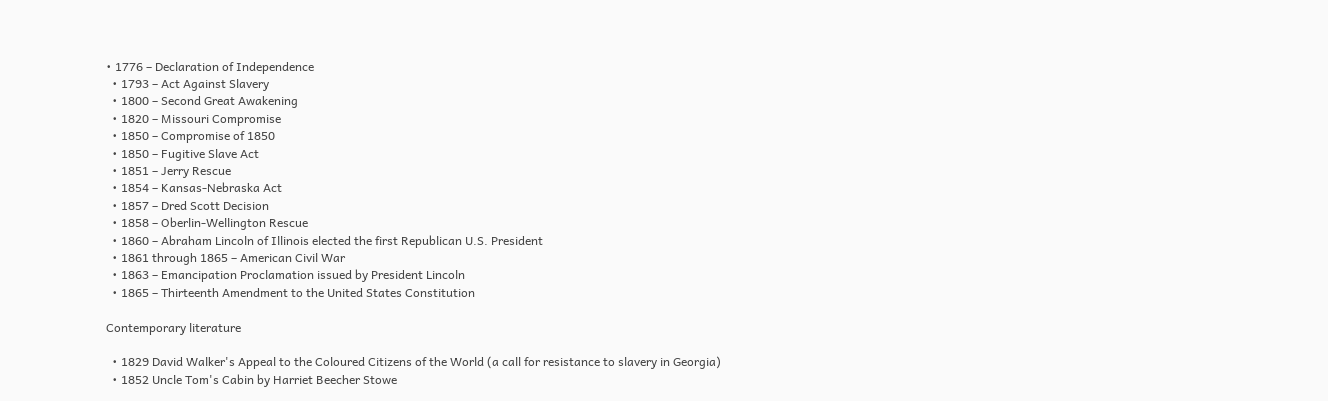• 1776 – Declaration of Independence
  • 1793 – Act Against Slavery
  • 1800 – Second Great Awakening
  • 1820 – Missouri Compromise
  • 1850 – Compromise of 1850
  • 1850 – Fugitive Slave Act
  • 1851 – Jerry Rescue
  • 1854 – Kansas-Nebraska Act
  • 1857 – Dred Scott Decision
  • 1858 – Oberlin-Wellington Rescue
  • 1860 – Abraham Lincoln of Illinois elected the first Republican U.S. President
  • 1861 through 1865 – American Civil War
  • 1863 – Emancipation Proclamation issued by President Lincoln
  • 1865 – Thirteenth Amendment to the United States Constitution

Contemporary literature

  • 1829 David Walker's Appeal to the Coloured Citizens of the World (a call for resistance to slavery in Georgia)
  • 1852 Uncle Tom's Cabin by Harriet Beecher Stowe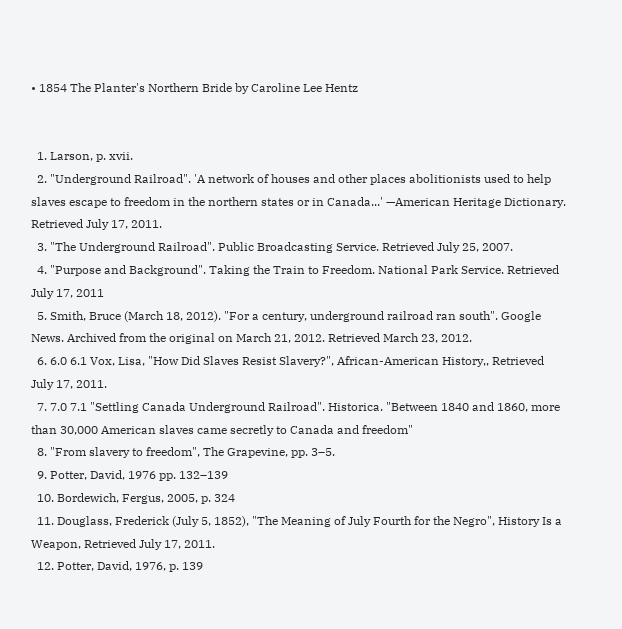• 1854 The Planter's Northern Bride by Caroline Lee Hentz


  1. Larson, p. xvii.
  2. "Underground Railroad". 'A network of houses and other places abolitionists used to help slaves escape to freedom in the northern states or in Canada...' —American Heritage Dictionary. Retrieved July 17, 2011.
  3. "The Underground Railroad". Public Broadcasting Service. Retrieved July 25, 2007.
  4. "Purpose and Background". Taking the Train to Freedom. National Park Service. Retrieved July 17, 2011
  5. Smith, Bruce (March 18, 2012). "For a century, underground railroad ran south". Google News. Archived from the original on March 21, 2012. Retrieved March 23, 2012.
  6. 6.0 6.1 Vox, Lisa, "How Did Slaves Resist Slavery?", African-American History,, Retrieved July 17, 2011.
  7. 7.0 7.1 "Settling Canada Underground Railroad". Historica. "Between 1840 and 1860, more than 30,000 American slaves came secretly to Canada and freedom"
  8. "From slavery to freedom", The Grapevine, pp. 3–5.
  9. Potter, David, 1976 pp. 132–139
  10. Bordewich, Fergus, 2005, p. 324
  11. Douglass, Frederick (July 5, 1852), "The Meaning of July Fourth for the Negro", History Is a Weapon, Retrieved July 17, 2011.
  12. Potter, David, 1976, p. 139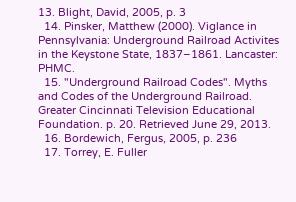13. Blight, David, 2005, p. 3
  14. Pinsker, Matthew (2000). Viglance in Pennsylvania: Underground Railroad Activites in the Keystone State, 1837–1861. Lancaster: PHMC.
  15. "Underground Railroad Codes". Myths and Codes of the Underground Railroad. Greater Cincinnati Television Educational Foundation. p. 20. Retrieved June 29, 2013.
  16. Bordewich, Fergus, 2005, p. 236
  17. Torrey, E. Fuller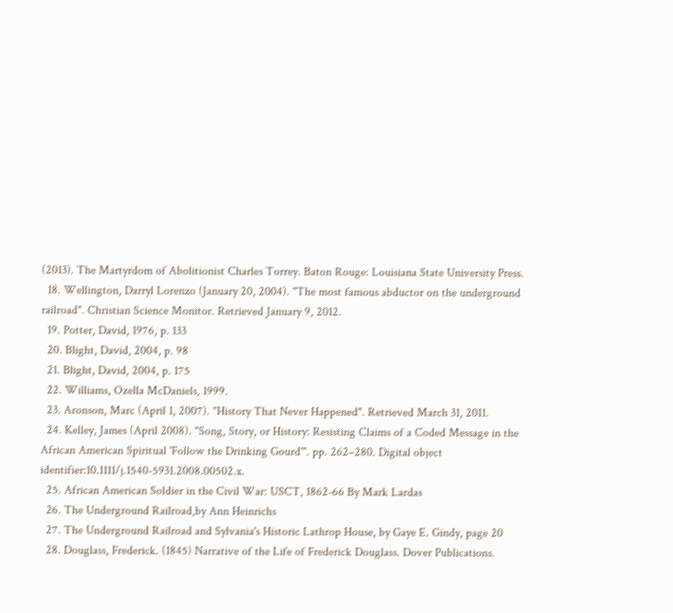(2013). The Martyrdom of Abolitionist Charles Torrey. Baton Rouge: Louisiana State University Press.
  18. Wellington, Darryl Lorenzo (January 20, 2004). "The most famous abductor on the underground railroad". Christian Science Monitor. Retrieved January 9, 2012.
  19. Potter, David, 1976, p. 133
  20. Blight, David, 2004, p. 98
  21. Blight, David, 2004, p. 175
  22. Williams, Ozella McDaniels, 1999.
  23. Aronson, Marc (April 1, 2007). "History That Never Happened". Retrieved March 31, 2011.
  24. Kelley, James (April 2008). "Song, Story, or History: Resisting Claims of a Coded Message in the African American Spiritual 'Follow the Drinking Gourd'". pp. 262–280. Digital object identifier:10.1111/j.1540-5931.2008.00502.x.
  25. African American Soldier in the Civil War: USCT, 1862-66 By Mark Lardas
  26. The Underground Railroad,by Ann Heinrichs
  27. The Underground Railroad and Sylvania's Historic Lathrop House, by Gaye E. Gindy, page 20
  28. Douglass, Frederick. (1845) Narrative of the Life of Frederick Douglass. Dover Publications.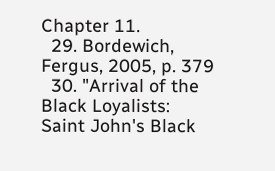Chapter 11.
  29. Bordewich, Fergus, 2005, p. 379
  30. "Arrival of the Black Loyalists: Saint John's Black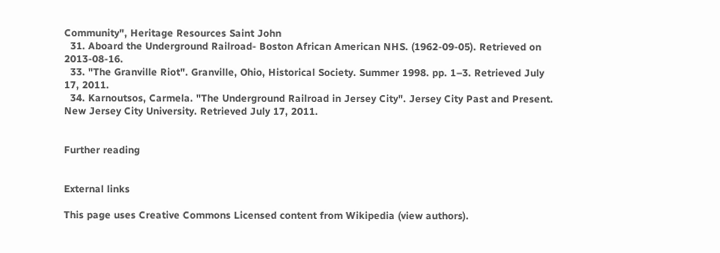Community", Heritage Resources Saint John
  31. Aboard the Underground Railroad- Boston African American NHS. (1962-09-05). Retrieved on 2013-08-16.
  33. "The Granville Riot". Granville, Ohio, Historical Society. Summer 1998. pp. 1–3. Retrieved July 17, 2011.
  34. Karnoutsos, Carmela. "The Underground Railroad in Jersey City". Jersey City Past and Present. New Jersey City University. Retrieved July 17, 2011.


Further reading


External links

This page uses Creative Commons Licensed content from Wikipedia (view authors).